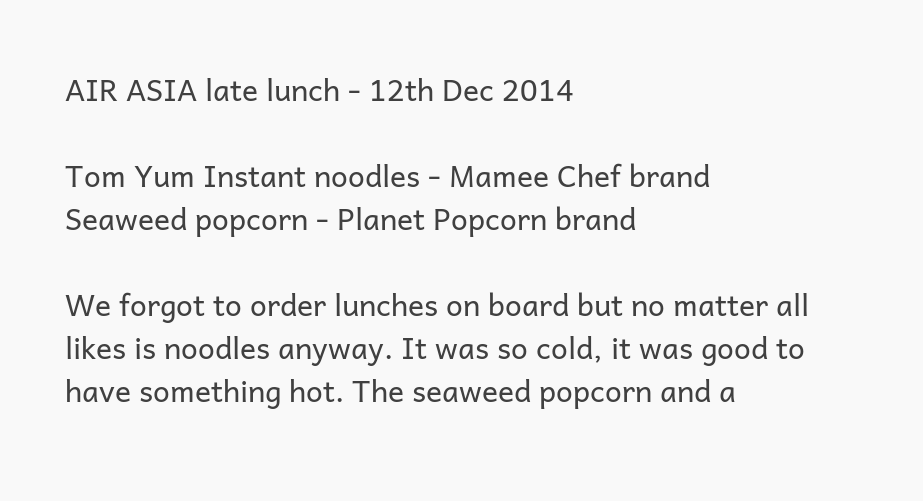AIR ASIA late lunch - 12th Dec 2014

Tom Yum Instant noodles - Mamee Chef brand
Seaweed popcorn - Planet Popcorn brand

We forgot to order lunches on board but no matter all likes is noodles anyway. It was so cold, it was good to have something hot. The seaweed popcorn and a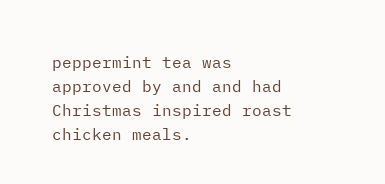peppermint tea was approved by and and had Christmas inspired roast chicken meals.